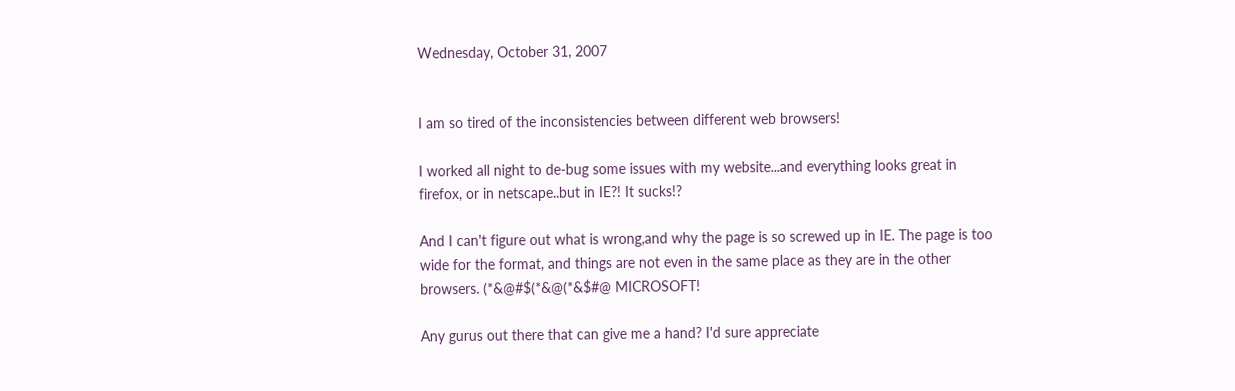Wednesday, October 31, 2007


I am so tired of the inconsistencies between different web browsers!

I worked all night to de-bug some issues with my website...and everything looks great in firefox, or in netscape..but in IE?! It sucks!?

And I can't figure out what is wrong,and why the page is so screwed up in IE. The page is too wide for the format, and things are not even in the same place as they are in the other browsers. (*&@#$(*&@(*&$#@ MICROSOFT!

Any gurus out there that can give me a hand? I'd sure appreciate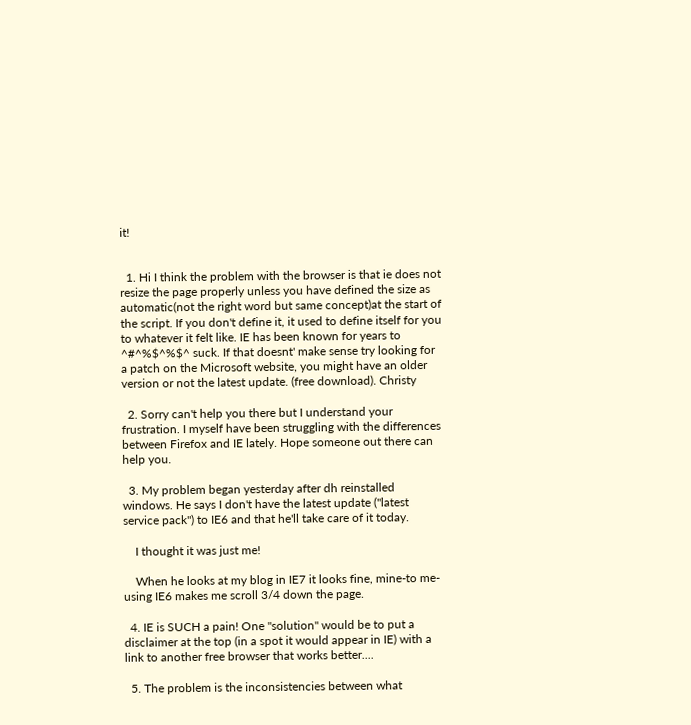it!


  1. Hi I think the problem with the browser is that ie does not resize the page properly unless you have defined the size as automatic(not the right word but same concept)at the start of the script. If you don't define it, it used to define itself for you to whatever it felt like. IE has been known for years to ^#^%$^%$^ suck. If that doesnt' make sense try looking for a patch on the Microsoft website, you might have an older version or not the latest update. (free download). Christy

  2. Sorry can't help you there but I understand your frustration. I myself have been struggling with the differences between Firefox and IE lately. Hope someone out there can help you.

  3. My problem began yesterday after dh reinstalled windows. He says I don't have the latest update ("latest service pack") to IE6 and that he'll take care of it today.

    I thought it was just me!

    When he looks at my blog in IE7 it looks fine, mine-to me-using IE6 makes me scroll 3/4 down the page.

  4. IE is SUCH a pain! One "solution" would be to put a disclaimer at the top (in a spot it would appear in IE) with a link to another free browser that works better....

  5. The problem is the inconsistencies between what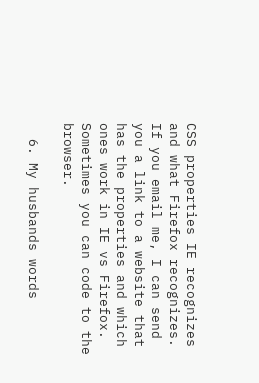CSS properties IE recognizes and what Firefox recognizes. If you email me, I can send you a link to a website that has the properties and which ones work in IE vs Firefox. Sometimes you can code to the browser.

  6. My husbands words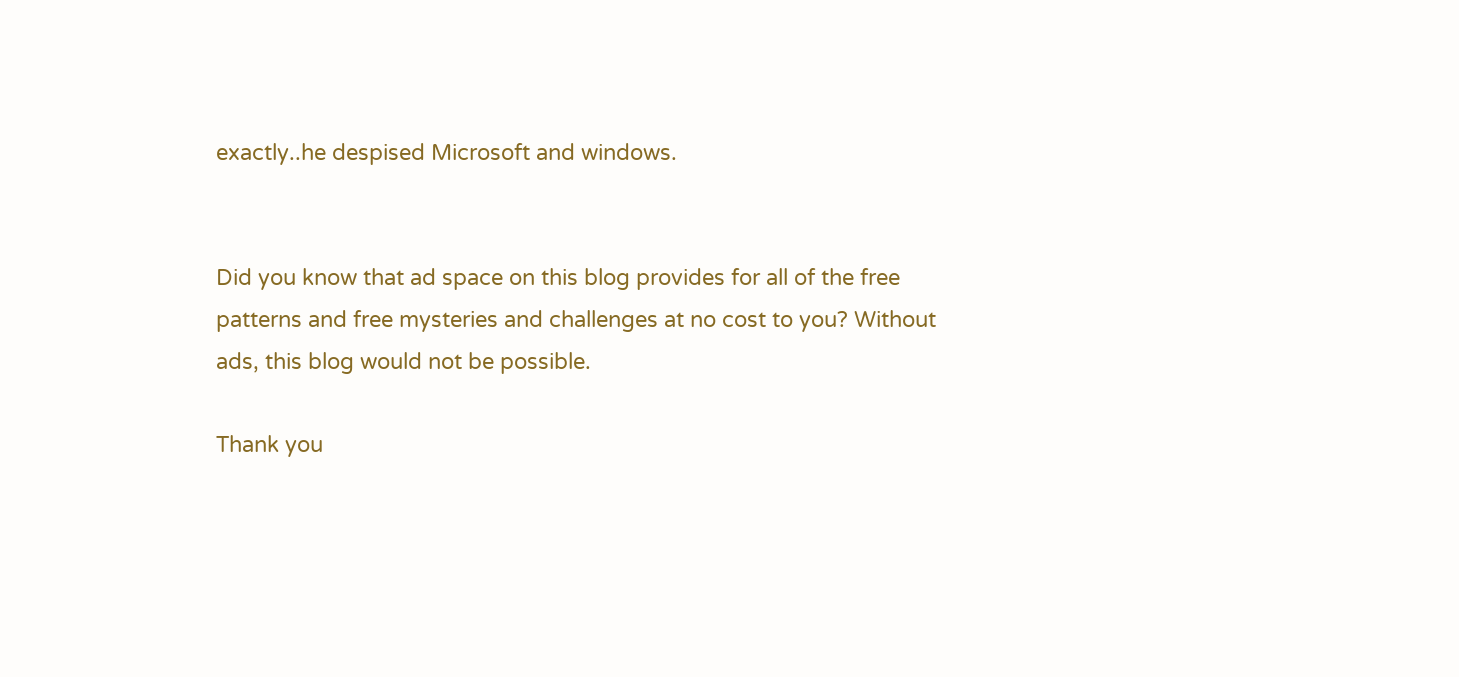exactly..he despised Microsoft and windows.


Did you know that ad space on this blog provides for all of the free patterns and free mysteries and challenges at no cost to you? Without ads, this blog would not be possible.

Thank you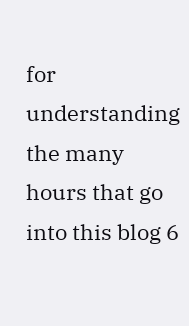for understanding the many hours that go into this blog 6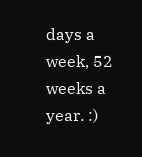days a week, 52 weeks a year. :)